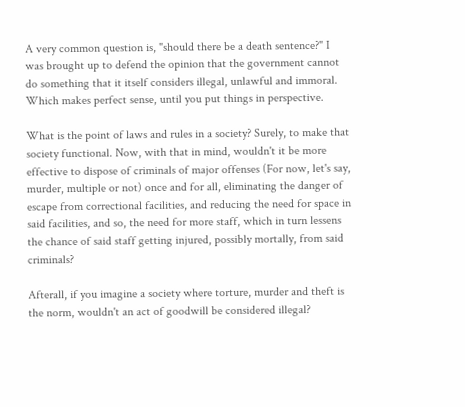A very common question is, "should there be a death sentence?" I was brought up to defend the opinion that the government cannot do something that it itself considers illegal, unlawful and immoral. Which makes perfect sense, until you put things in perspective.

What is the point of laws and rules in a society? Surely, to make that society functional. Now, with that in mind, wouldn't it be more effective to dispose of criminals of major offenses (For now, let's say, murder, multiple or not) once and for all, eliminating the danger of escape from correctional facilities, and reducing the need for space in said facilities, and so, the need for more staff, which in turn lessens the chance of said staff getting injured, possibly mortally, from said criminals?

Afterall, if you imagine a society where torture, murder and theft is the norm, wouldn't an act of goodwill be considered illegal?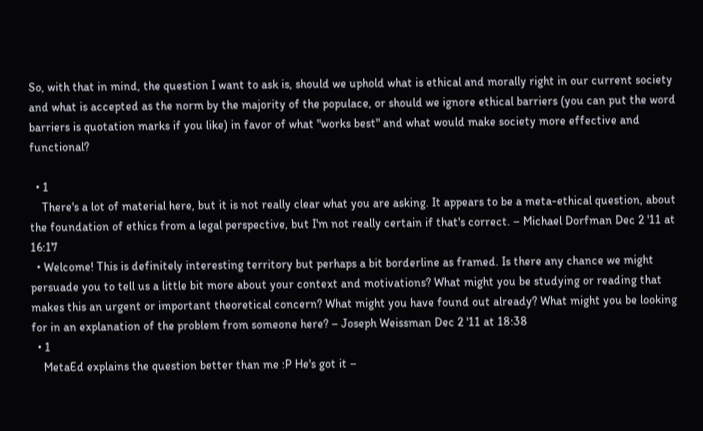So, with that in mind, the question I want to ask is, should we uphold what is ethical and morally right in our current society and what is accepted as the norm by the majority of the populace, or should we ignore ethical barriers (you can put the word barriers is quotation marks if you like) in favor of what "works best" and what would make society more effective and functional?

  • 1
    There's a lot of material here, but it is not really clear what you are asking. It appears to be a meta-ethical question, about the foundation of ethics from a legal perspective, but I'm not really certain if that's correct. – Michael Dorfman Dec 2 '11 at 16:17
  • Welcome! This is definitely interesting territory but perhaps a bit borderline as framed. Is there any chance we might persuade you to tell us a little bit more about your context and motivations? What might you be studying or reading that makes this an urgent or important theoretical concern? What might you have found out already? What might you be looking for in an explanation of the problem from someone here? – Joseph Weissman Dec 2 '11 at 18:38
  • 1
    MetaEd explains the question better than me :P He's got it –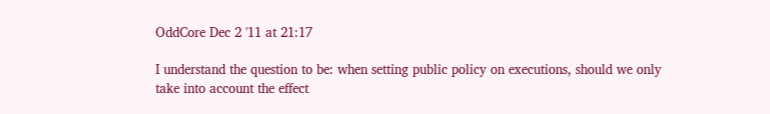OddCore Dec 2 '11 at 21:17

I understand the question to be: when setting public policy on executions, should we only take into account the effect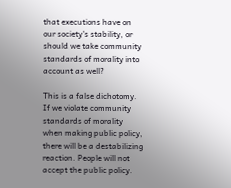that executions have on our society's stability, or should we take community standards of morality into account as well?

This is a false dichotomy. If we violate community standards of morality when making public policy, there will be a destabilizing reaction. People will not accept the public policy.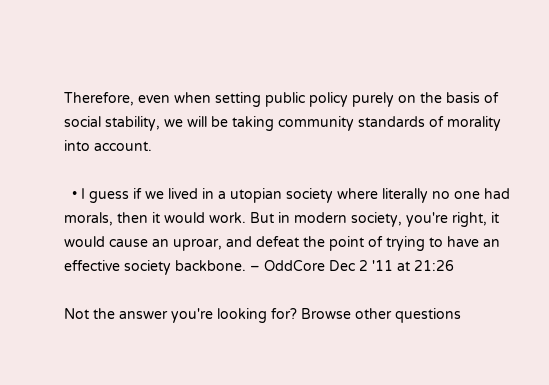Therefore, even when setting public policy purely on the basis of social stability, we will be taking community standards of morality into account.

  • I guess if we lived in a utopian society where literally no one had morals, then it would work. But in modern society, you're right, it would cause an uproar, and defeat the point of trying to have an effective society backbone. – OddCore Dec 2 '11 at 21:26

Not the answer you're looking for? Browse other questions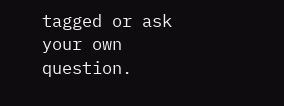tagged or ask your own question.